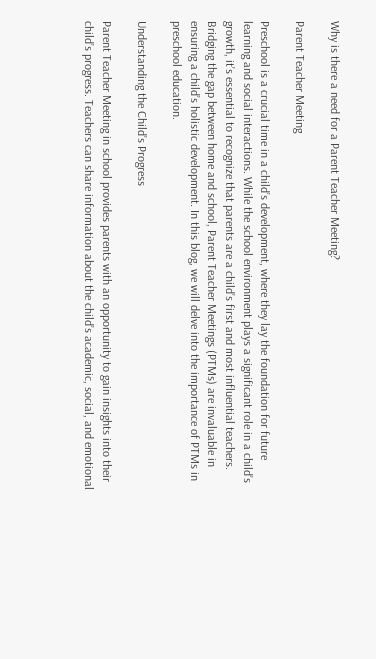Why is there a need for a Parent Teacher Meeting?

Parent Teacher Meeting

Preschool is a crucial time in a child’s development, where they lay the foundation for future learning and social interactions. While the school environment plays a significant role in a child’s growth, it’s essential to recognize that parents are a child’s first and most influential teachers. Bridging the gap between home and school, Parent Teacher Meetings (PTMs) are invaluable in ensuring a child’s holistic development. In this blog, we will delve into the importance of PTMs in preschool education.

Understanding the Child’s Progress

Parent Teacher Meeting in school provides parents with an opportunity to gain insights into their child’s progress. Teachers can share information about the child’s academic, social, and emotional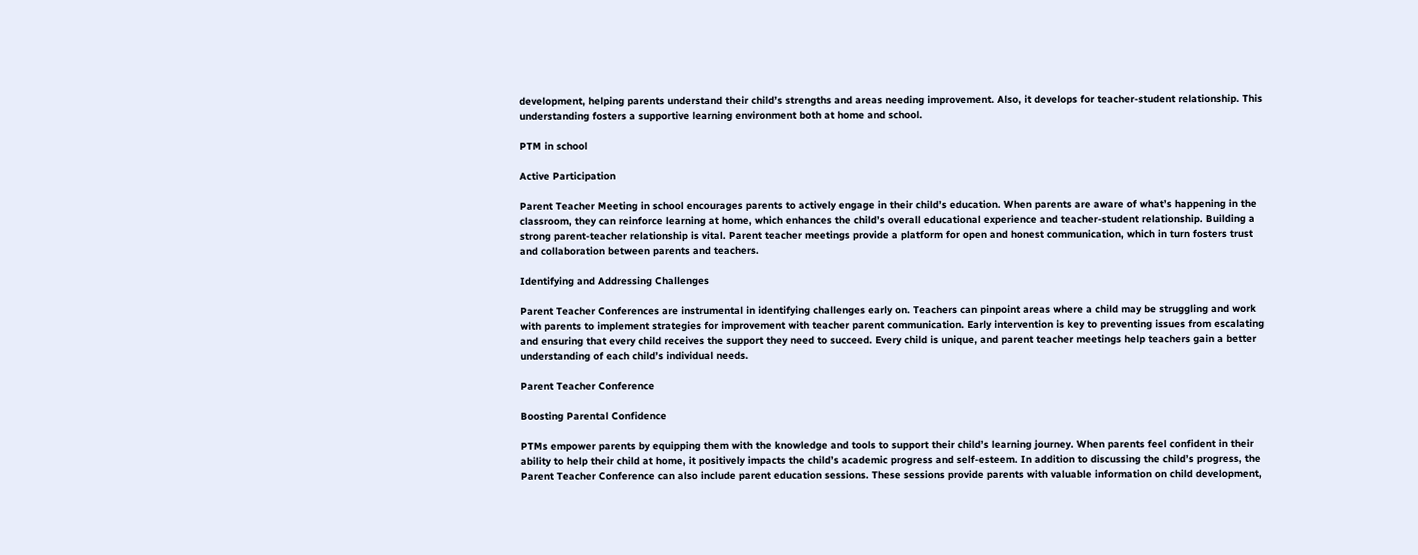development, helping parents understand their child’s strengths and areas needing improvement. Also, it develops for teacher-student relationship. This understanding fosters a supportive learning environment both at home and school.

PTM in school

Active Participation

Parent Teacher Meeting in school encourages parents to actively engage in their child’s education. When parents are aware of what’s happening in the classroom, they can reinforce learning at home, which enhances the child’s overall educational experience and teacher-student relationship. Building a strong parent-teacher relationship is vital. Parent teacher meetings provide a platform for open and honest communication, which in turn fosters trust and collaboration between parents and teachers.

Identifying and Addressing Challenges

Parent Teacher Conferences are instrumental in identifying challenges early on. Teachers can pinpoint areas where a child may be struggling and work with parents to implement strategies for improvement with teacher parent communication. Early intervention is key to preventing issues from escalating and ensuring that every child receives the support they need to succeed. Every child is unique, and parent teacher meetings help teachers gain a better understanding of each child’s individual needs.

Parent Teacher Conference

Boosting Parental Confidence

PTMs empower parents by equipping them with the knowledge and tools to support their child’s learning journey. When parents feel confident in their ability to help their child at home, it positively impacts the child’s academic progress and self-esteem. In addition to discussing the child’s progress, the Parent Teacher Conference can also include parent education sessions. These sessions provide parents with valuable information on child development,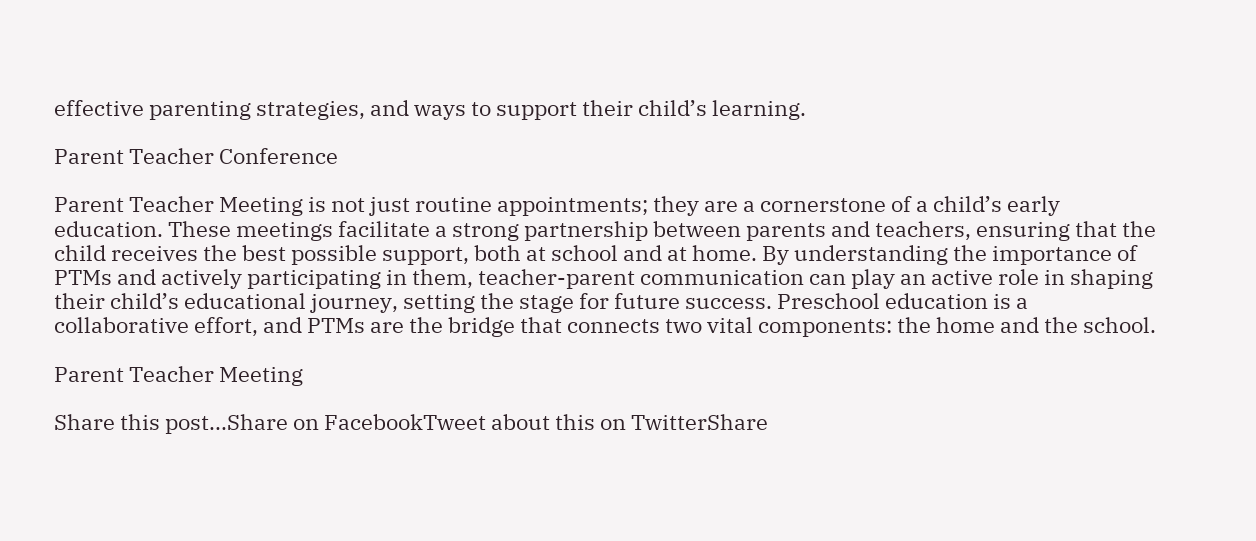effective parenting strategies, and ways to support their child’s learning.

Parent Teacher Conference

Parent Teacher Meeting is not just routine appointments; they are a cornerstone of a child’s early education. These meetings facilitate a strong partnership between parents and teachers, ensuring that the child receives the best possible support, both at school and at home. By understanding the importance of PTMs and actively participating in them, teacher-parent communication can play an active role in shaping their child’s educational journey, setting the stage for future success. Preschool education is a collaborative effort, and PTMs are the bridge that connects two vital components: the home and the school.

Parent Teacher Meeting

Share this post...Share on FacebookTweet about this on TwitterShare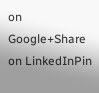on Google+Share on LinkedInPin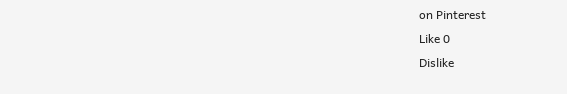on Pinterest
Like 0
Dislike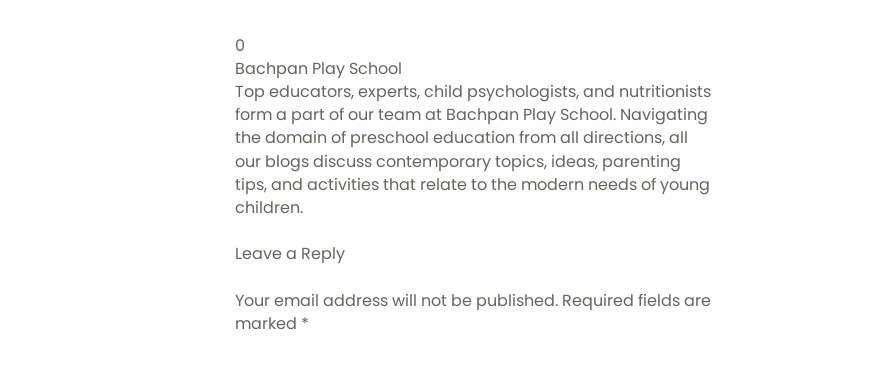0
Bachpan Play School
Top educators, experts, child psychologists, and nutritionists form a part of our team at Bachpan Play School. Navigating the domain of preschool education from all directions, all our blogs discuss contemporary topics, ideas, parenting tips, and activities that relate to the modern needs of young children.

Leave a Reply

Your email address will not be published. Required fields are marked *